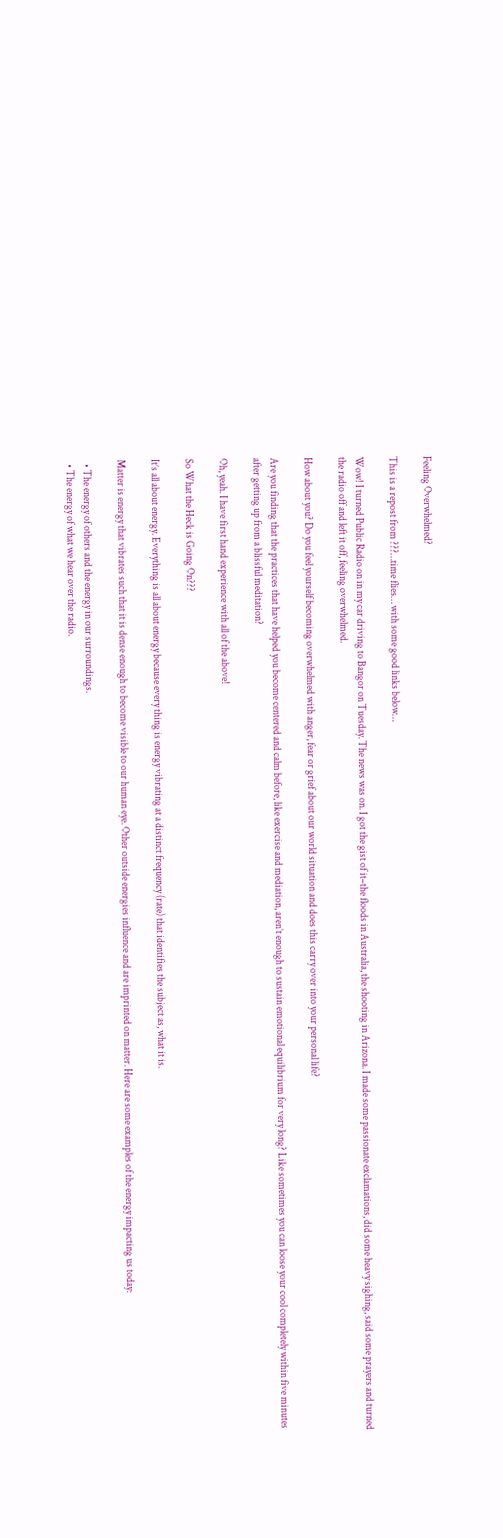Feeling Overwhelmed?

This is a repost from ???…time flies… with some good links below…

Wow! I turned Public Radio on in my car driving to Bangor on Tuesday. The news was on. I got the gist of it–the floods in Australia, the shooting in Arizona. I made some passionate exclamations, did some heavy sighing, said some prayers and turned the radio off and left it off, feeling overwhelmed.

How about you? Do you feel yourself becoming overwhelmed with anger, fear or grief about our world situation and does this carry over into your personal life?

Are you finding that the practices that have helped you become centered and calm before, like exercise and mediation, aren’t enough to sustain emotional equilibrium for very long? Like sometimes you can loose your cool completely within five minutes after getting up from a blissful meditation?

Oh, yeah. I have first hand experience with all of the above!

So What the Heck is Going On???

It’s all about energy. Everything is all about energy because every thing is energy vibrating at a distinct frequency (rate) that identifies the subject as, what it is.

Matter is energy that vibrates such that it is dense enough to become visible to our human eye. Other outside energies influence and are imprinted on matter. Here are some examples of the energy impacting us today:

  • The energy of others and the energy in our surroundings.
  • The energy of what we hear over the radio.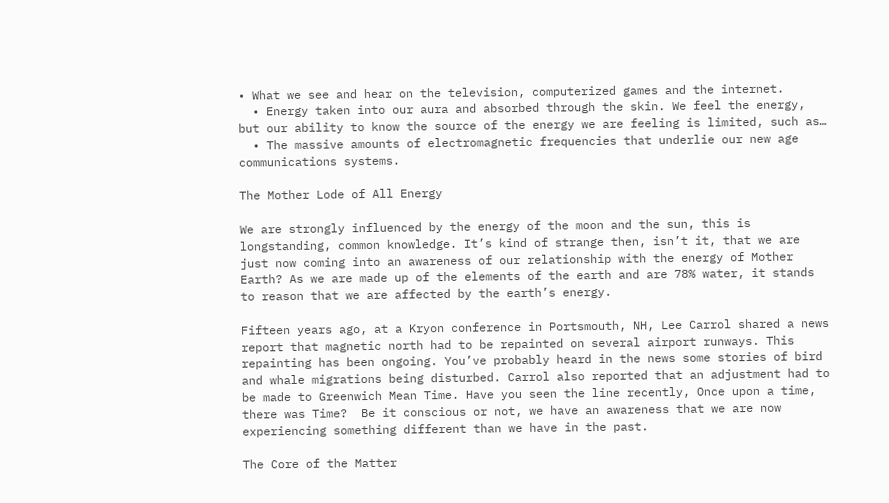• What we see and hear on the television, computerized games and the internet.
  • Energy taken into our aura and absorbed through the skin. We feel the energy, but our ability to know the source of the energy we are feeling is limited, such as…
  • The massive amounts of electromagnetic frequencies that underlie our new age communications systems.

The Mother Lode of All Energy

We are strongly influenced by the energy of the moon and the sun, this is longstanding, common knowledge. It’s kind of strange then, isn’t it, that we are just now coming into an awareness of our relationship with the energy of Mother Earth? As we are made up of the elements of the earth and are 78% water, it stands to reason that we are affected by the earth’s energy.

Fifteen years ago, at a Kryon conference in Portsmouth, NH, Lee Carrol shared a news report that magnetic north had to be repainted on several airport runways. This repainting has been ongoing. You’ve probably heard in the news some stories of bird and whale migrations being disturbed. Carrol also reported that an adjustment had to be made to Greenwich Mean Time. Have you seen the line recently, Once upon a time, there was Time?  Be it conscious or not, we have an awareness that we are now experiencing something different than we have in the past.

The Core of the Matter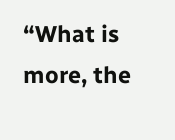“What is more, the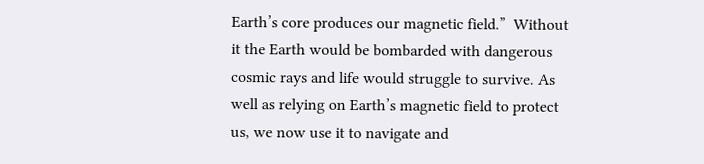Earth’s core produces our magnetic field.”  Without it the Earth would be bombarded with dangerous cosmic rays and life would struggle to survive. As well as relying on Earth’s magnetic field to protect us, we now use it to navigate and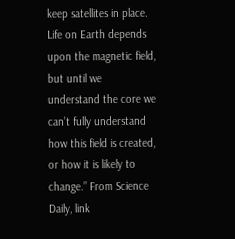keep satellites in place. Life on Earth depends upon the magnetic field, but until we understand the core we can’t fully understand how this field is created, or how it is likely to change.” From Science Daily, link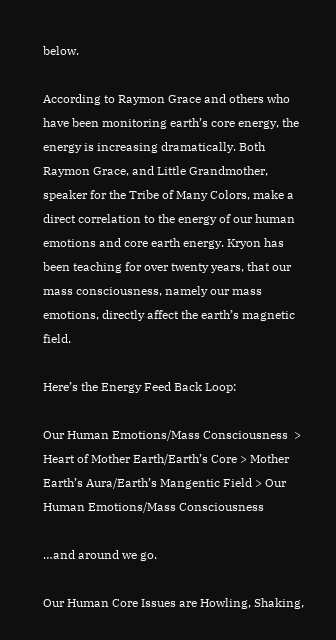below.

According to Raymon Grace and others who have been monitoring earth’s core energy, the energy is increasing dramatically. Both Raymon Grace, and Little Grandmother, speaker for the Tribe of Many Colors, make a direct correlation to the energy of our human emotions and core earth energy. Kryon has been teaching for over twenty years, that our mass consciousness, namely our mass emotions, directly affect the earth’s magnetic field.

Here’s the Energy Feed Back Loop:

Our Human Emotions/Mass Consciousness  > Heart of Mother Earth/Earth’s Core > Mother Earth’s Aura/Earth’s Mangentic Field > Our Human Emotions/Mass Consciousness

…and around we go.

Our Human Core Issues are Howling, Shaking,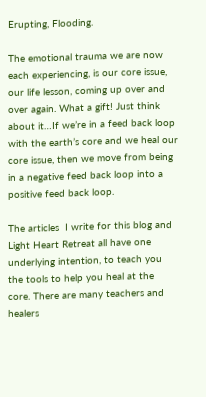Erupting, Flooding.

The emotional trauma we are now each experiencing, is our core issue, our life lesson, coming up over and over again. What a gift! Just think about it…If we’re in a feed back loop with the earth’s core and we heal our core issue, then we move from being in a negative feed back loop into a positive feed back loop.

The articles  I write for this blog and Light Heart Retreat all have one underlying intention, to teach you the tools to help you heal at the core. There are many teachers and healers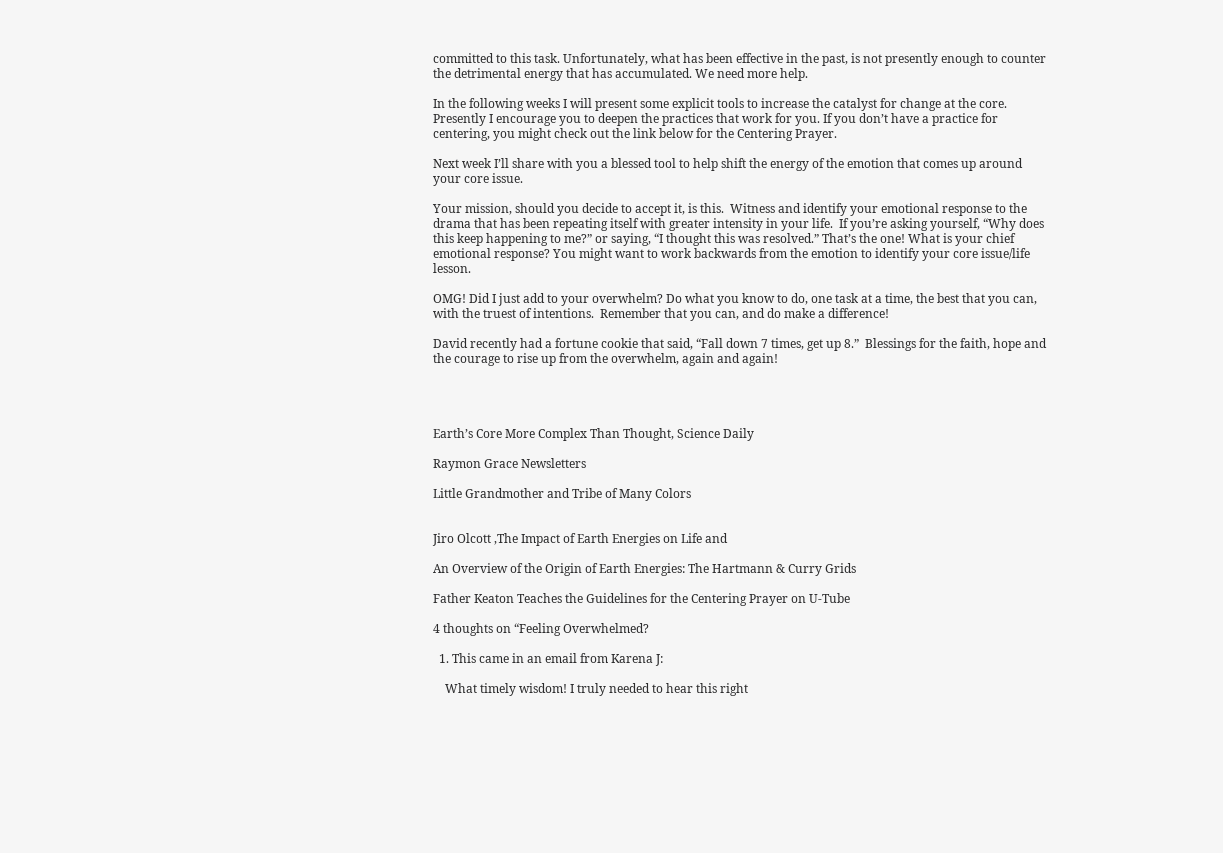committed to this task. Unfortunately, what has been effective in the past, is not presently enough to counter the detrimental energy that has accumulated. We need more help.

In the following weeks I will present some explicit tools to increase the catalyst for change at the core. Presently I encourage you to deepen the practices that work for you. If you don’t have a practice for centering, you might check out the link below for the Centering Prayer.

Next week I’ll share with you a blessed tool to help shift the energy of the emotion that comes up around your core issue.

Your mission, should you decide to accept it, is this.  Witness and identify your emotional response to the drama that has been repeating itself with greater intensity in your life.  If you’re asking yourself, “Why does this keep happening to me?” or saying, “I thought this was resolved.” That’s the one! What is your chief emotional response? You might want to work backwards from the emotion to identify your core issue/life lesson.

OMG! Did I just add to your overwhelm? Do what you know to do, one task at a time, the best that you can, with the truest of intentions.  Remember that you can, and do make a difference!

David recently had a fortune cookie that said, “Fall down 7 times, get up 8.”  Blessings for the faith, hope and the courage to rise up from the overwhelm, again and again!




Earth’s Core More Complex Than Thought, Science Daily

Raymon Grace Newsletters

Little Grandmother and Tribe of Many Colors


Jiro Olcott ,The Impact of Earth Energies on Life and

An Overview of the Origin of Earth Energies: The Hartmann & Curry Grids

Father Keaton Teaches the Guidelines for the Centering Prayer on U-Tube

4 thoughts on “Feeling Overwhelmed?

  1. This came in an email from Karena J:

    What timely wisdom! I truly needed to hear this right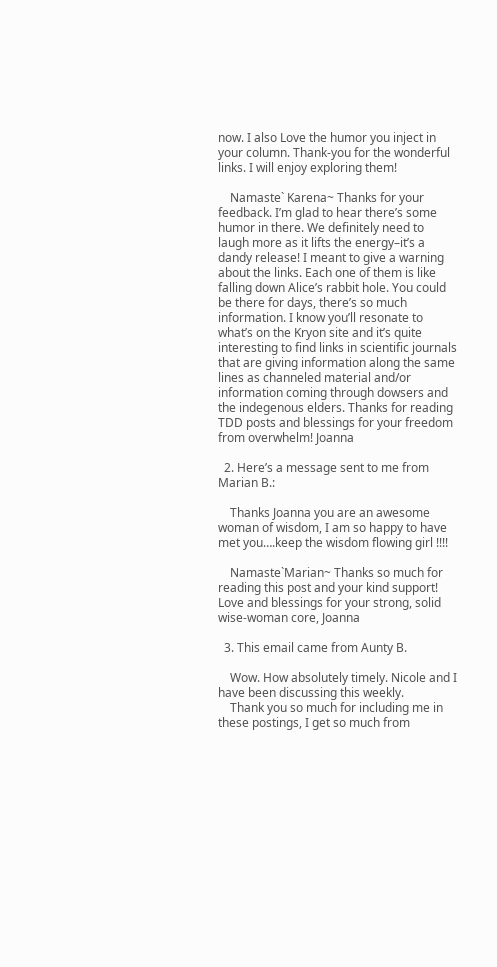now. I also Love the humor you inject in your column. Thank-you for the wonderful links. I will enjoy exploring them!

    Namaste` Karena~ Thanks for your feedback. I’m glad to hear there’s some humor in there. We definitely need to laugh more as it lifts the energy–it’s a dandy release! I meant to give a warning about the links. Each one of them is like falling down Alice’s rabbit hole. You could be there for days, there’s so much information. I know you’ll resonate to what’s on the Kryon site and it’s quite interesting to find links in scientific journals that are giving information along the same lines as channeled material and/or information coming through dowsers and the indegenous elders. Thanks for reading TDD posts and blessings for your freedom from overwhelm! Joanna

  2. Here’s a message sent to me from Marian B.:

    Thanks Joanna you are an awesome woman of wisdom, I am so happy to have met you….keep the wisdom flowing girl !!!!

    Namaste`Marian~ Thanks so much for reading this post and your kind support! Love and blessings for your strong, solid wise-woman core, Joanna

  3. This email came from Aunty B.

    Wow. How absolutely timely. Nicole and I have been discussing this weekly.
    Thank you so much for including me in these postings, I get so much from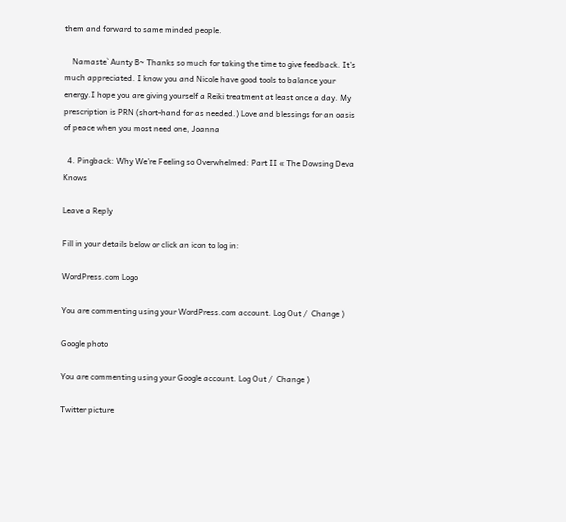them and forward to same minded people.

    Namaste` Aunty B~ Thanks so much for taking the time to give feedback. It’s much appreciated. I know you and Nicole have good tools to balance your energy.I hope you are giving yourself a Reiki treatment at least once a day. My prescription is PRN (short-hand for as needed.) Love and blessings for an oasis of peace when you most need one, Joanna

  4. Pingback: Why We’re Feeling so Overwhelmed: Part II « The Dowsing Deva Knows

Leave a Reply

Fill in your details below or click an icon to log in:

WordPress.com Logo

You are commenting using your WordPress.com account. Log Out /  Change )

Google photo

You are commenting using your Google account. Log Out /  Change )

Twitter picture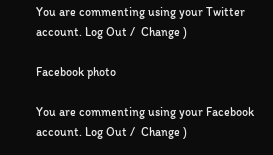You are commenting using your Twitter account. Log Out /  Change )

Facebook photo

You are commenting using your Facebook account. Log Out /  Change )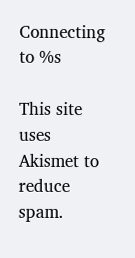Connecting to %s

This site uses Akismet to reduce spam.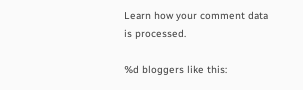Learn how your comment data is processed.

%d bloggers like this: